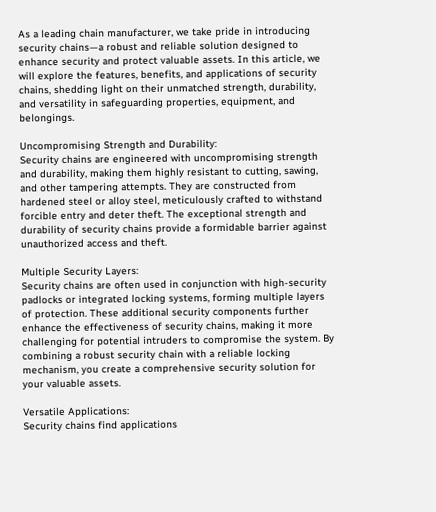As a leading chain manufacturer, we take pride in introducing security chains—a robust and reliable solution designed to enhance security and protect valuable assets. In this article, we will explore the features, benefits, and applications of security chains, shedding light on their unmatched strength, durability, and versatility in safeguarding properties, equipment, and belongings.

Uncompromising Strength and Durability:
Security chains are engineered with uncompromising strength and durability, making them highly resistant to cutting, sawing, and other tampering attempts. They are constructed from hardened steel or alloy steel, meticulously crafted to withstand forcible entry and deter theft. The exceptional strength and durability of security chains provide a formidable barrier against unauthorized access and theft.

Multiple Security Layers:
Security chains are often used in conjunction with high-security padlocks or integrated locking systems, forming multiple layers of protection. These additional security components further enhance the effectiveness of security chains, making it more challenging for potential intruders to compromise the system. By combining a robust security chain with a reliable locking mechanism, you create a comprehensive security solution for your valuable assets.

Versatile Applications:
Security chains find applications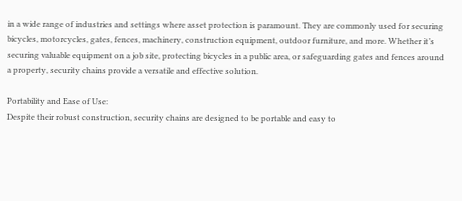in a wide range of industries and settings where asset protection is paramount. They are commonly used for securing bicycles, motorcycles, gates, fences, machinery, construction equipment, outdoor furniture, and more. Whether it’s securing valuable equipment on a job site, protecting bicycles in a public area, or safeguarding gates and fences around a property, security chains provide a versatile and effective solution.

Portability and Ease of Use:
Despite their robust construction, security chains are designed to be portable and easy to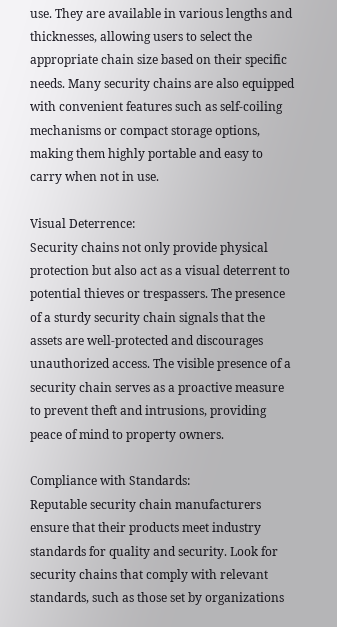use. They are available in various lengths and thicknesses, allowing users to select the appropriate chain size based on their specific needs. Many security chains are also equipped with convenient features such as self-coiling mechanisms or compact storage options, making them highly portable and easy to carry when not in use.

Visual Deterrence:
Security chains not only provide physical protection but also act as a visual deterrent to potential thieves or trespassers. The presence of a sturdy security chain signals that the assets are well-protected and discourages unauthorized access. The visible presence of a security chain serves as a proactive measure to prevent theft and intrusions, providing peace of mind to property owners.

Compliance with Standards:
Reputable security chain manufacturers ensure that their products meet industry standards for quality and security. Look for security chains that comply with relevant standards, such as those set by organizations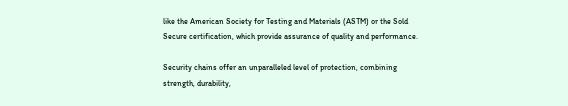like the American Society for Testing and Materials (ASTM) or the Sold Secure certification, which provide assurance of quality and performance.

Security chains offer an unparalleled level of protection, combining strength, durability,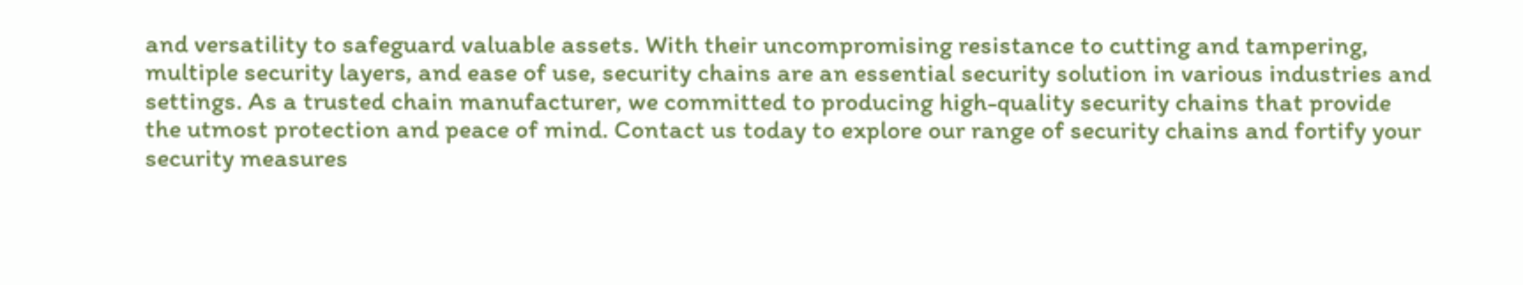and versatility to safeguard valuable assets. With their uncompromising resistance to cutting and tampering, multiple security layers, and ease of use, security chains are an essential security solution in various industries and settings. As a trusted chain manufacturer, we committed to producing high-quality security chains that provide the utmost protection and peace of mind. Contact us today to explore our range of security chains and fortify your security measures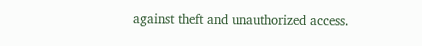against theft and unauthorized access.